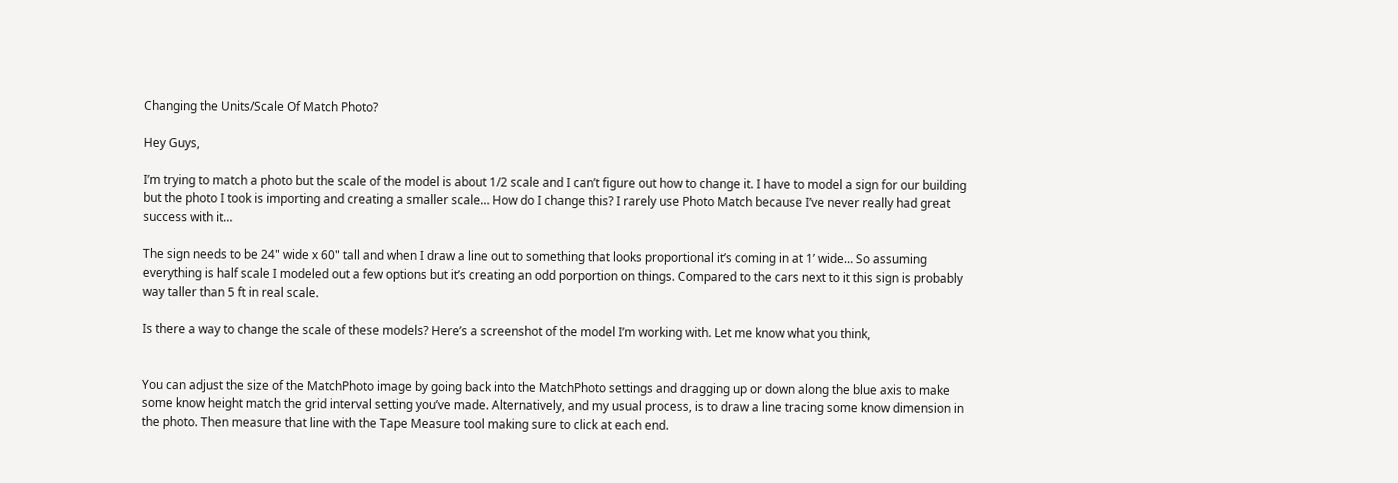Changing the Units/Scale Of Match Photo?

Hey Guys,

I’m trying to match a photo but the scale of the model is about 1/2 scale and I can’t figure out how to change it. I have to model a sign for our building but the photo I took is importing and creating a smaller scale… How do I change this? I rarely use Photo Match because I’ve never really had great success with it…

The sign needs to be 24" wide x 60" tall and when I draw a line out to something that looks proportional it’s coming in at 1’ wide… So assuming everything is half scale I modeled out a few options but it’s creating an odd porportion on things. Compared to the cars next to it this sign is probably way taller than 5 ft in real scale.

Is there a way to change the scale of these models? Here’s a screenshot of the model I’m working with. Let me know what you think,


You can adjust the size of the MatchPhoto image by going back into the MatchPhoto settings and dragging up or down along the blue axis to make some know height match the grid interval setting you’ve made. Alternatively, and my usual process, is to draw a line tracing some know dimension in the photo. Then measure that line with the Tape Measure tool making sure to click at each end.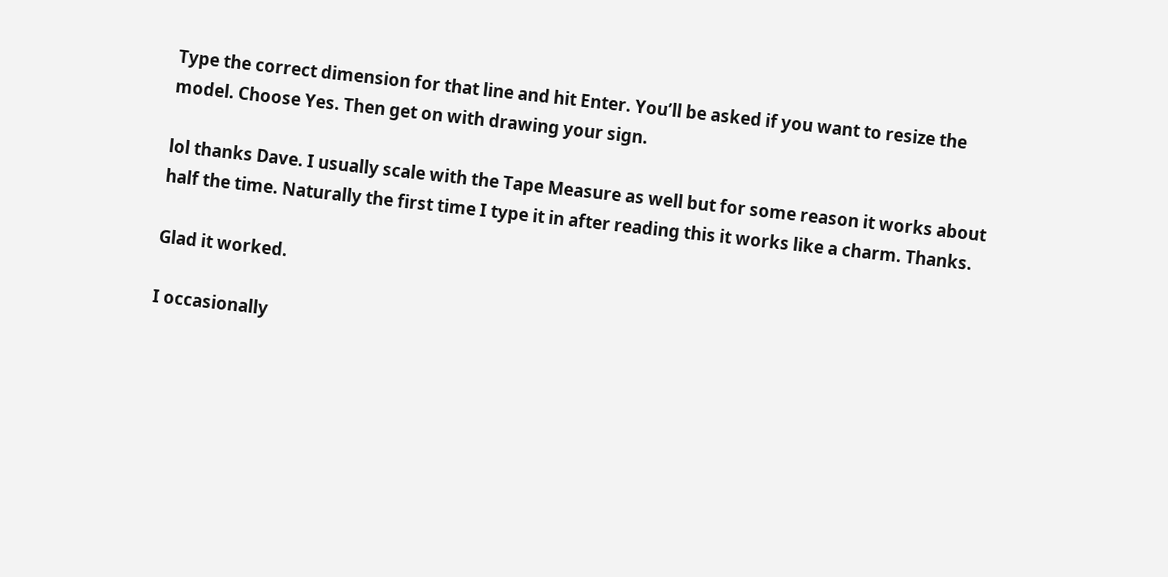Type the correct dimension for that line and hit Enter. You’ll be asked if you want to resize the model. Choose Yes. Then get on with drawing your sign.

lol thanks Dave. I usually scale with the Tape Measure as well but for some reason it works about half the time. Naturally the first time I type it in after reading this it works like a charm. Thanks.

Glad it worked.

I occasionally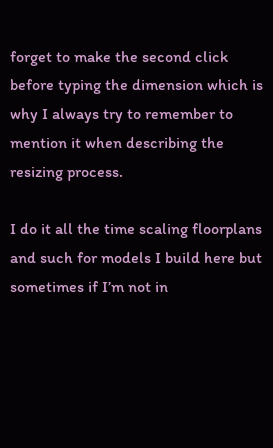forget to make the second click before typing the dimension which is why I always try to remember to mention it when describing the resizing process.

I do it all the time scaling floorplans and such for models I build here but sometimes if I’m not in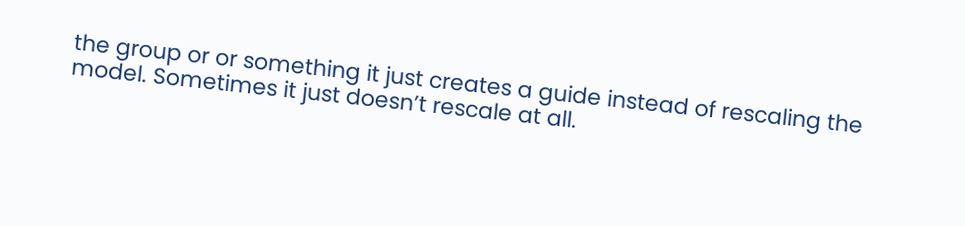the group or or something it just creates a guide instead of rescaling the model. Sometimes it just doesn’t rescale at all.